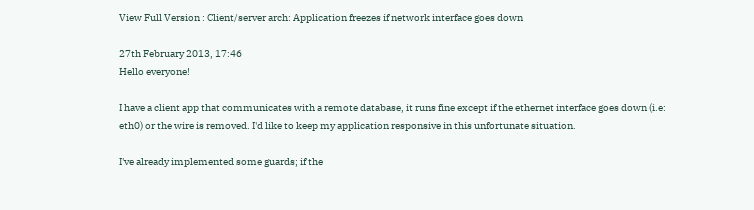View Full Version : Client/server arch: Application freezes if network interface goes down

27th February 2013, 17:46
Hello everyone!

I have a client app that communicates with a remote database, it runs fine except if the ethernet interface goes down (i.e: eth0) or the wire is removed. I'd like to keep my application responsive in this unfortunate situation.

I've already implemented some guards; if the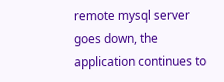remote mysql server goes down, the application continues to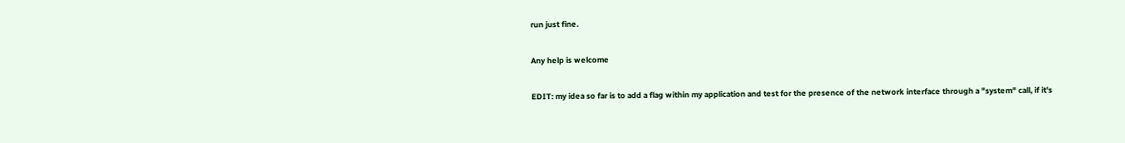run just fine.

Any help is welcome

EDIT: my idea so far is to add a flag within my application and test for the presence of the network interface through a "system" call, if it's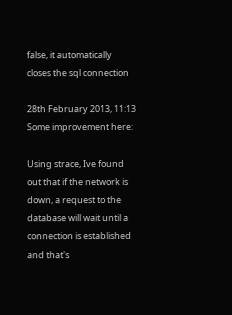false, it automatically closes the sql connection

28th February 2013, 11:13
Some improvement here:

Using strace, Ive found out that if the network is down, a request to the database will wait until a connection is established and that's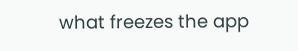what freezes the app